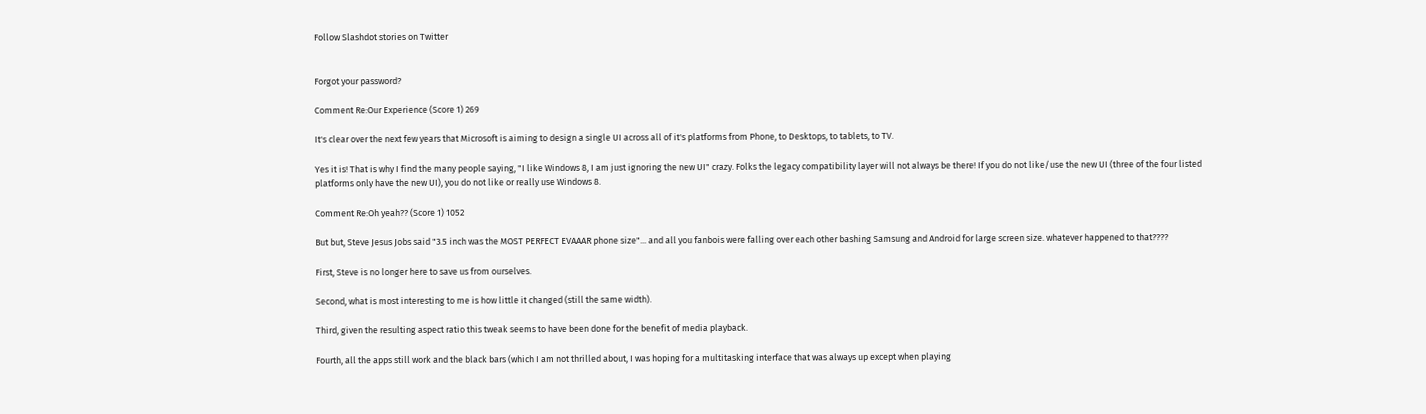Follow Slashdot stories on Twitter


Forgot your password?

Comment Re:Our Experience (Score 1) 269

It's clear over the next few years that Microsoft is aiming to design a single UI across all of it's platforms from Phone, to Desktops, to tablets, to TV.

Yes it is! That is why I find the many people saying, "I like Windows 8, I am just ignoring the new UI" crazy. Folks the legacy compatibility layer will not always be there! If you do not like/use the new UI (three of the four listed platforms only have the new UI), you do not like or really use Windows 8.

Comment Re:Oh yeah?? (Score 1) 1052

But but, Steve Jesus Jobs said "3.5 inch was the MOST PERFECT EVAAAR phone size"... and all you fanbois were falling over each other bashing Samsung and Android for large screen size. whatever happened to that????

First, Steve is no longer here to save us from ourselves.

Second, what is most interesting to me is how little it changed (still the same width).

Third, given the resulting aspect ratio this tweak seems to have been done for the benefit of media playback.

Fourth, all the apps still work and the black bars (which I am not thrilled about, I was hoping for a multitasking interface that was always up except when playing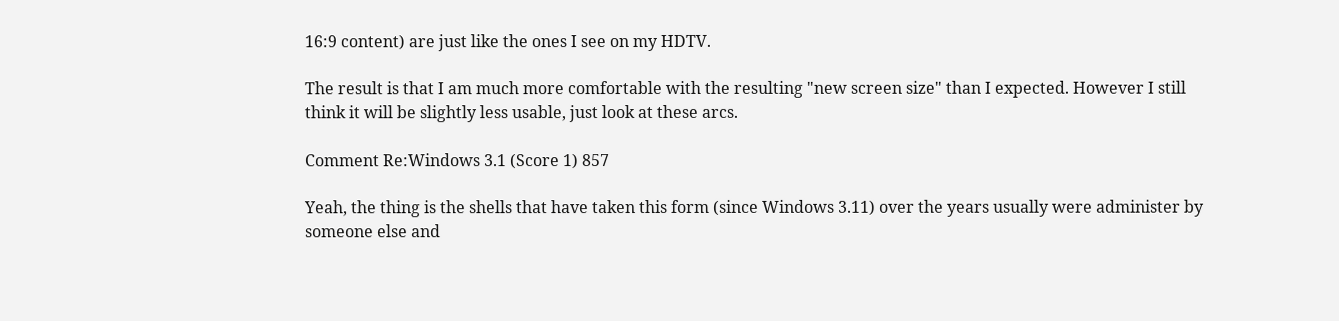16:9 content) are just like the ones I see on my HDTV.

The result is that I am much more comfortable with the resulting "new screen size" than I expected. However I still think it will be slightly less usable, just look at these arcs.

Comment Re:Windows 3.1 (Score 1) 857

Yeah, the thing is the shells that have taken this form (since Windows 3.11) over the years usually were administer by someone else and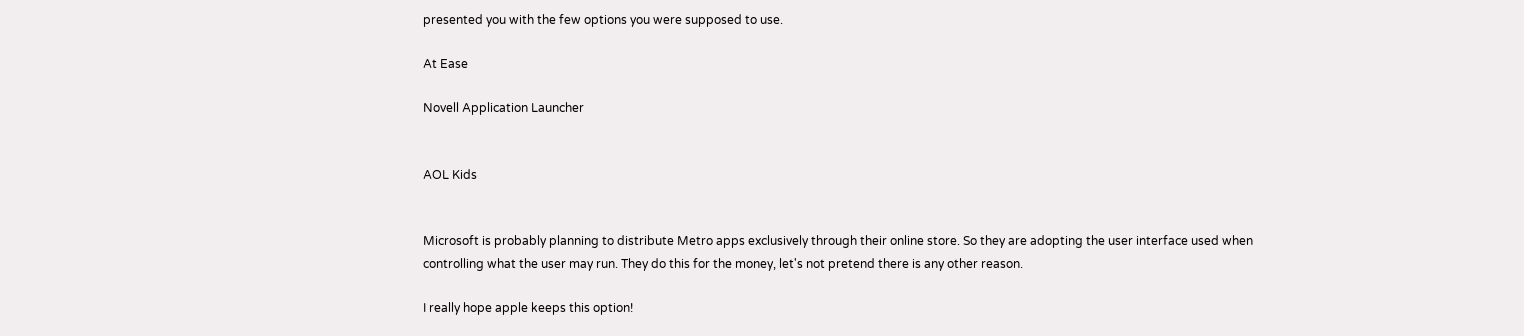presented you with the few options you were supposed to use.

At Ease

Novell Application Launcher


AOL Kids


Microsoft is probably planning to distribute Metro apps exclusively through their online store. So they are adopting the user interface used when controlling what the user may run. They do this for the money, let's not pretend there is any other reason.

I really hope apple keeps this option!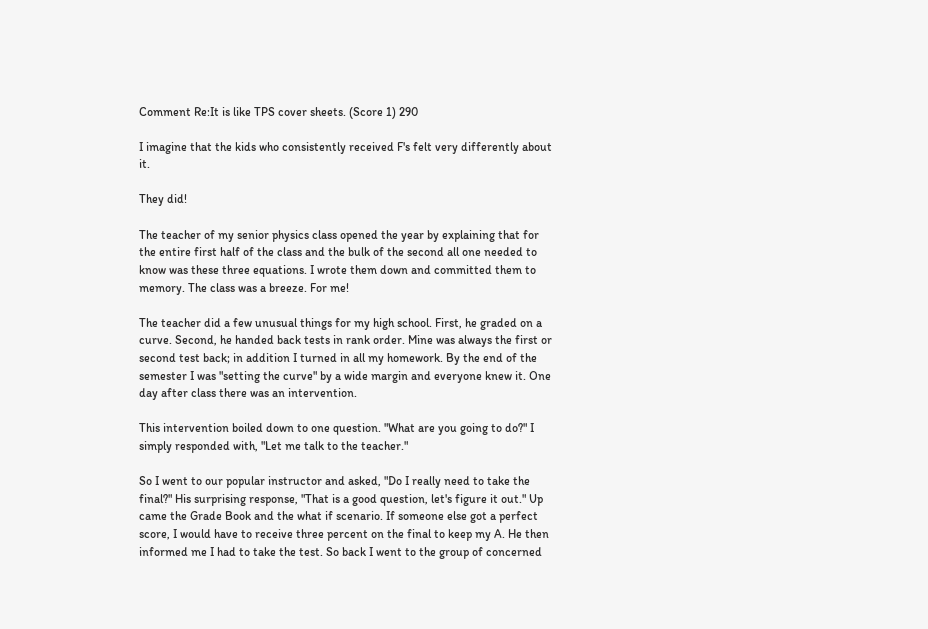Comment Re:It is like TPS cover sheets. (Score 1) 290

I imagine that the kids who consistently received F's felt very differently about it.

They did!

The teacher of my senior physics class opened the year by explaining that for the entire first half of the class and the bulk of the second all one needed to know was these three equations. I wrote them down and committed them to memory. The class was a breeze. For me!

The teacher did a few unusual things for my high school. First, he graded on a curve. Second, he handed back tests in rank order. Mine was always the first or second test back; in addition I turned in all my homework. By the end of the semester I was "setting the curve" by a wide margin and everyone knew it. One day after class there was an intervention.

This intervention boiled down to one question. "What are you going to do?" I simply responded with, "Let me talk to the teacher."

So I went to our popular instructor and asked, "Do I really need to take the final?" His surprising response, "That is a good question, let's figure it out." Up came the Grade Book and the what if scenario. If someone else got a perfect score, I would have to receive three percent on the final to keep my A. He then informed me I had to take the test. So back I went to the group of concerned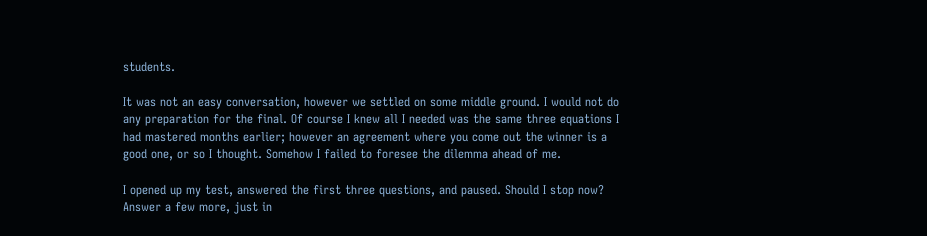students.

It was not an easy conversation, however we settled on some middle ground. I would not do any preparation for the final. Of course I knew all I needed was the same three equations I had mastered months earlier; however an agreement where you come out the winner is a good one, or so I thought. Somehow I failed to foresee the dilemma ahead of me.

I opened up my test, answered the first three questions, and paused. Should I stop now? Answer a few more, just in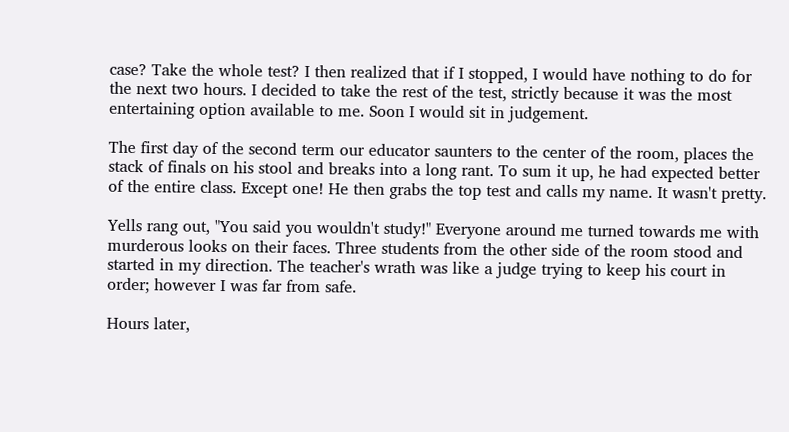case? Take the whole test? I then realized that if I stopped, I would have nothing to do for the next two hours. I decided to take the rest of the test, strictly because it was the most entertaining option available to me. Soon I would sit in judgement.

The first day of the second term our educator saunters to the center of the room, places the stack of finals on his stool and breaks into a long rant. To sum it up, he had expected better of the entire class. Except one! He then grabs the top test and calls my name. It wasn't pretty.

Yells rang out, "You said you wouldn't study!" Everyone around me turned towards me with murderous looks on their faces. Three students from the other side of the room stood and started in my direction. The teacher's wrath was like a judge trying to keep his court in order; however I was far from safe.

Hours later,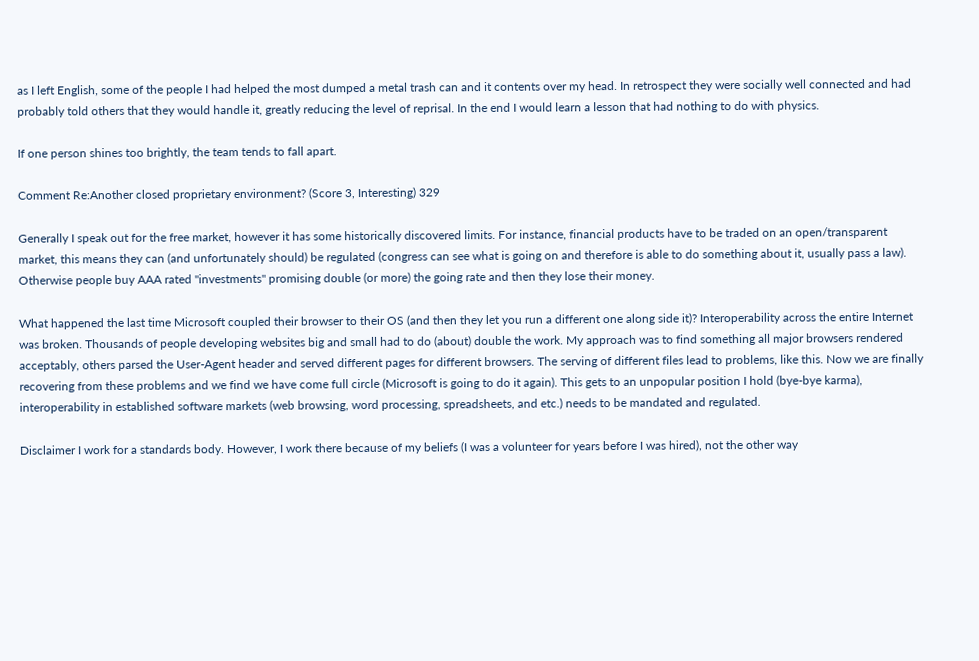as I left English, some of the people I had helped the most dumped a metal trash can and it contents over my head. In retrospect they were socially well connected and had probably told others that they would handle it, greatly reducing the level of reprisal. In the end I would learn a lesson that had nothing to do with physics.

If one person shines too brightly, the team tends to fall apart.

Comment Re:Another closed proprietary environment? (Score 3, Interesting) 329

Generally I speak out for the free market, however it has some historically discovered limits. For instance, financial products have to be traded on an open/transparent market, this means they can (and unfortunately should) be regulated (congress can see what is going on and therefore is able to do something about it, usually pass a law). Otherwise people buy AAA rated "investments" promising double (or more) the going rate and then they lose their money.

What happened the last time Microsoft coupled their browser to their OS (and then they let you run a different one along side it)? Interoperability across the entire Internet was broken. Thousands of people developing websites big and small had to do (about) double the work. My approach was to find something all major browsers rendered acceptably, others parsed the User-Agent header and served different pages for different browsers. The serving of different files lead to problems, like this. Now we are finally recovering from these problems and we find we have come full circle (Microsoft is going to do it again). This gets to an unpopular position I hold (bye-bye karma), interoperability in established software markets (web browsing, word processing, spreadsheets, and etc.) needs to be mandated and regulated.

Disclaimer I work for a standards body. However, I work there because of my beliefs (I was a volunteer for years before I was hired), not the other way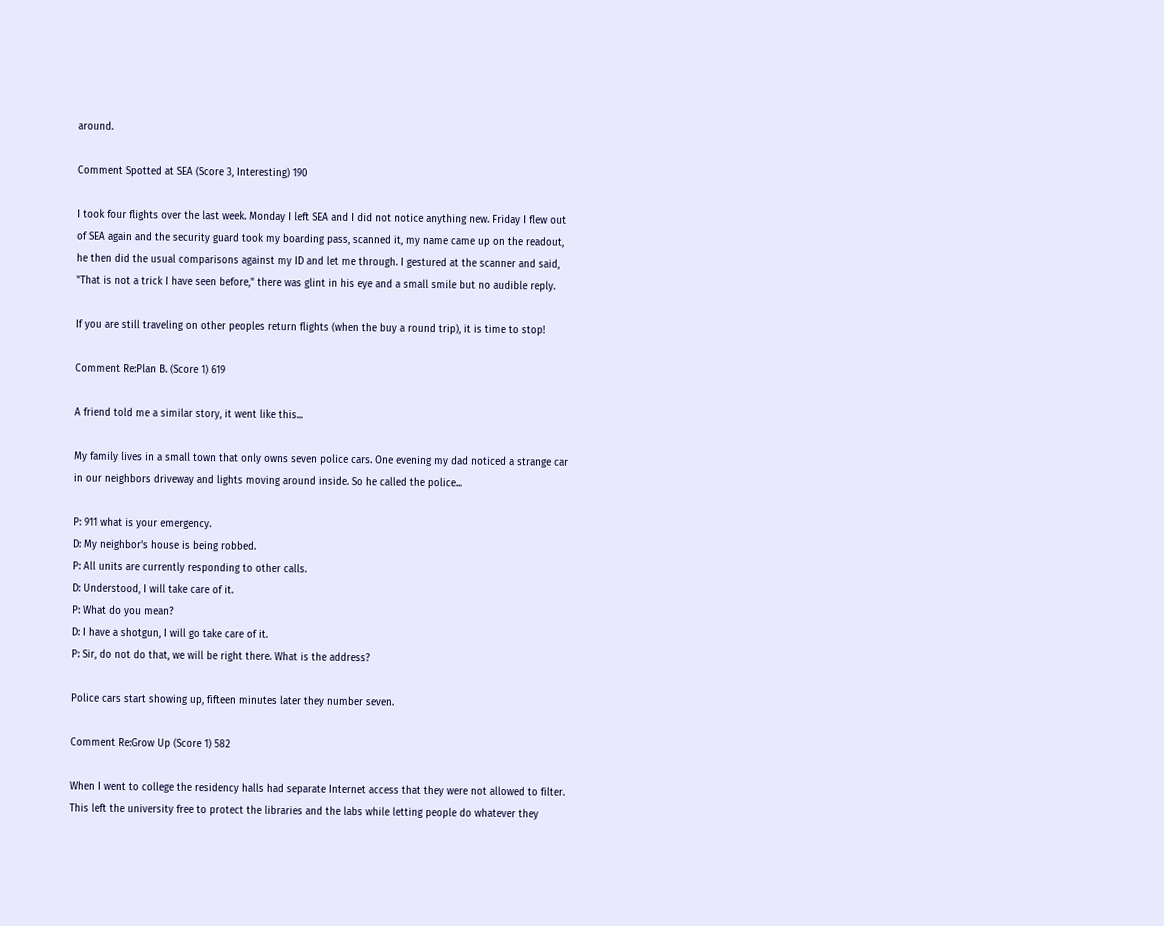around.

Comment Spotted at SEA (Score 3, Interesting) 190

I took four flights over the last week. Monday I left SEA and I did not notice anything new. Friday I flew out of SEA again and the security guard took my boarding pass, scanned it, my name came up on the readout, he then did the usual comparisons against my ID and let me through. I gestured at the scanner and said, "That is not a trick I have seen before," there was glint in his eye and a small smile but no audible reply.

If you are still traveling on other peoples return flights (when the buy a round trip), it is time to stop!

Comment Re:Plan B. (Score 1) 619

A friend told me a similar story, it went like this...

My family lives in a small town that only owns seven police cars. One evening my dad noticed a strange car in our neighbors driveway and lights moving around inside. So he called the police...

P: 911 what is your emergency.
D: My neighbor's house is being robbed.
P: All units are currently responding to other calls.
D: Understood, I will take care of it.
P: What do you mean?
D: I have a shotgun, I will go take care of it.
P: Sir, do not do that, we will be right there. What is the address?

Police cars start showing up, fifteen minutes later they number seven.

Comment Re:Grow Up (Score 1) 582

When I went to college the residency halls had separate Internet access that they were not allowed to filter. This left the university free to protect the libraries and the labs while letting people do whatever they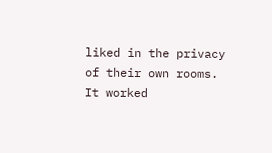liked in the privacy of their own rooms. It worked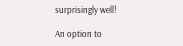surprisingly well!

An option to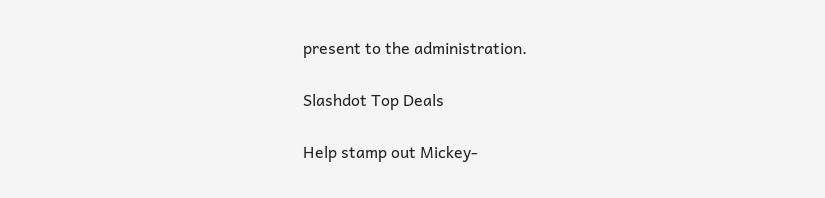present to the administration.

Slashdot Top Deals

Help stamp out Mickey-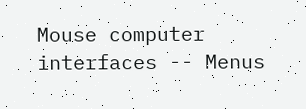Mouse computer interfaces -- Menus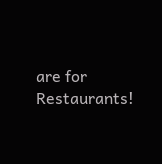are for Restaurants!